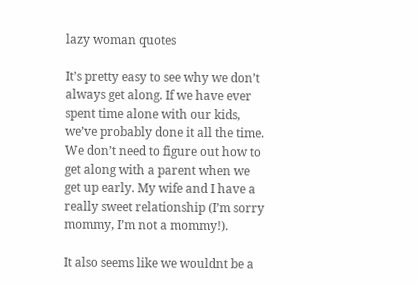lazy woman quotes

It’s pretty easy to see why we don’t always get along. If we have ever spent time alone with our kids, we’ve probably done it all the time. We don’t need to figure out how to get along with a parent when we get up early. My wife and I have a really sweet relationship (I’m sorry mommy, I’m not a mommy!).

It also seems like we wouldnt be a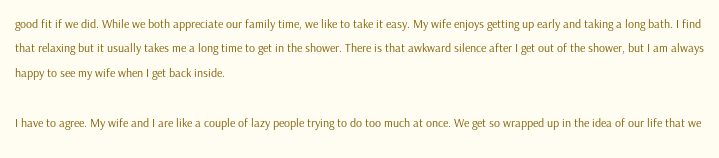good fit if we did. While we both appreciate our family time, we like to take it easy. My wife enjoys getting up early and taking a long bath. I find that relaxing but it usually takes me a long time to get in the shower. There is that awkward silence after I get out of the shower, but I am always happy to see my wife when I get back inside.

I have to agree. My wife and I are like a couple of lazy people trying to do too much at once. We get so wrapped up in the idea of our life that we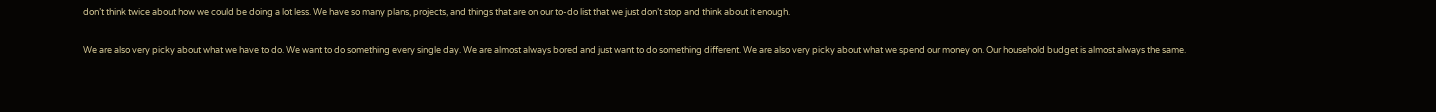don’t think twice about how we could be doing a lot less. We have so many plans, projects, and things that are on our to-do list that we just don’t stop and think about it enough.

We are also very picky about what we have to do. We want to do something every single day. We are almost always bored and just want to do something different. We are also very picky about what we spend our money on. Our household budget is almost always the same.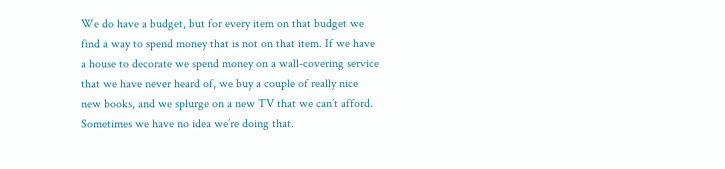We do have a budget, but for every item on that budget we find a way to spend money that is not on that item. If we have a house to decorate we spend money on a wall-covering service that we have never heard of, we buy a couple of really nice new books, and we splurge on a new TV that we can’t afford. Sometimes we have no idea we’re doing that.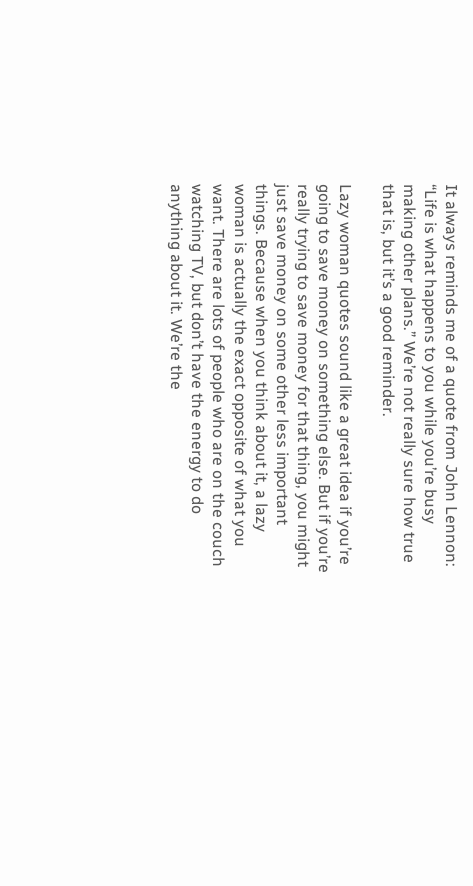It always reminds me of a quote from John Lennon: “Life is what happens to you while you’re busy making other plans.” We’re not really sure how true that is, but it’s a good reminder.

Lazy woman quotes sound like a great idea if you’re going to save money on something else. But if you’re really trying to save money for that thing, you might just save money on some other less important things. Because when you think about it, a lazy woman is actually the exact opposite of what you want. There are lots of people who are on the couch watching TV, but don’t have the energy to do anything about it. We’re the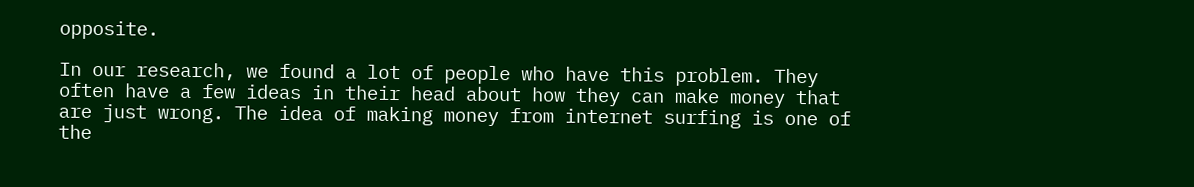opposite.

In our research, we found a lot of people who have this problem. They often have a few ideas in their head about how they can make money that are just wrong. The idea of making money from internet surfing is one of the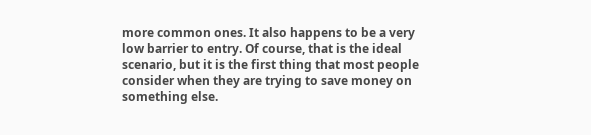more common ones. It also happens to be a very low barrier to entry. Of course, that is the ideal scenario, but it is the first thing that most people consider when they are trying to save money on something else.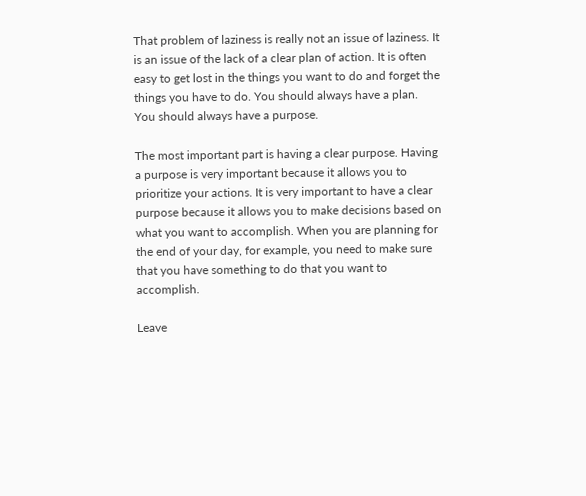That problem of laziness is really not an issue of laziness. It is an issue of the lack of a clear plan of action. It is often easy to get lost in the things you want to do and forget the things you have to do. You should always have a plan. You should always have a purpose.

The most important part is having a clear purpose. Having a purpose is very important because it allows you to prioritize your actions. It is very important to have a clear purpose because it allows you to make decisions based on what you want to accomplish. When you are planning for the end of your day, for example, you need to make sure that you have something to do that you want to accomplish.

Leave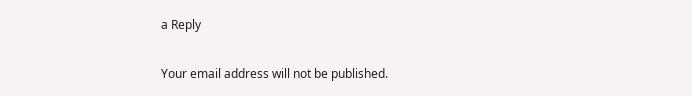a Reply

Your email address will not be published.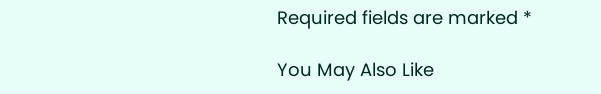Required fields are marked *

You May Also Like